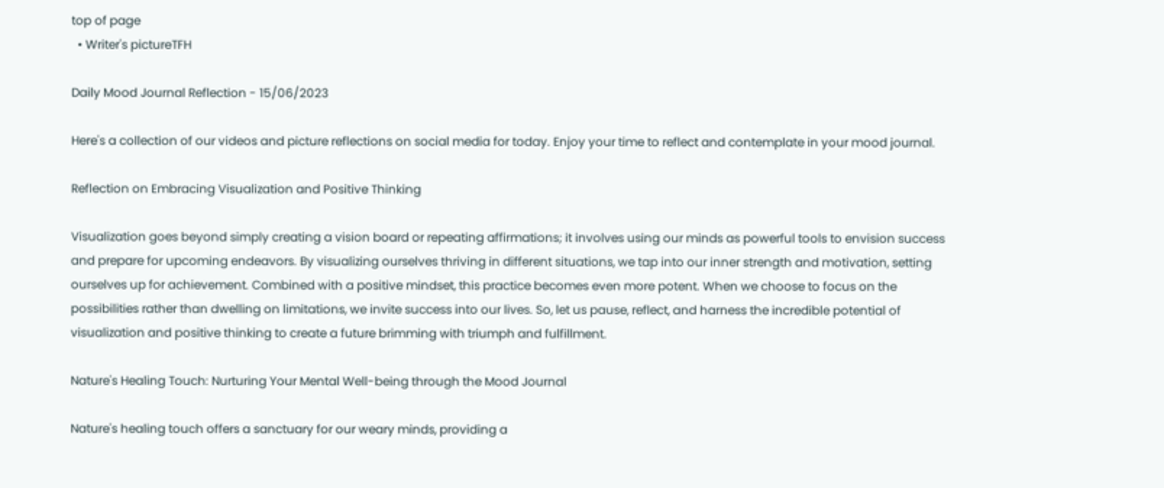top of page
  • Writer's pictureTFH

Daily Mood Journal Reflection - 15/06/2023

Here's a collection of our videos and picture reflections on social media for today. Enjoy your time to reflect and contemplate in your mood journal.

Reflection on Embracing Visualization and Positive Thinking

Visualization goes beyond simply creating a vision board or repeating affirmations; it involves using our minds as powerful tools to envision success and prepare for upcoming endeavors. By visualizing ourselves thriving in different situations, we tap into our inner strength and motivation, setting ourselves up for achievement. Combined with a positive mindset, this practice becomes even more potent. When we choose to focus on the possibilities rather than dwelling on limitations, we invite success into our lives. So, let us pause, reflect, and harness the incredible potential of visualization and positive thinking to create a future brimming with triumph and fulfillment.

Nature's Healing Touch: Nurturing Your Mental Well-being through the Mood Journal

Nature's healing touch offers a sanctuary for our weary minds, providing a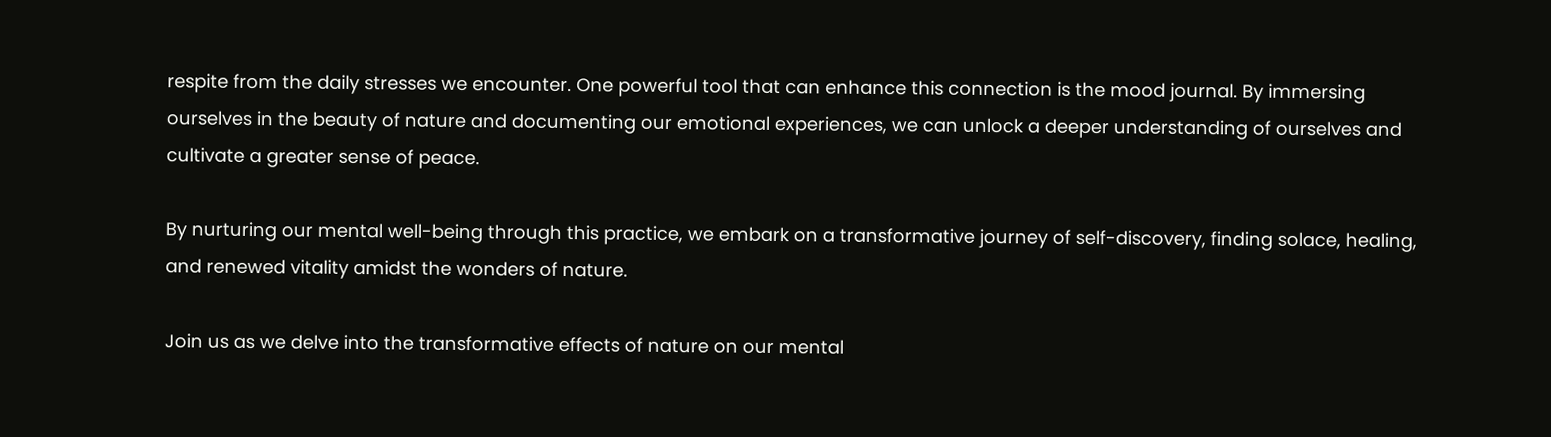respite from the daily stresses we encounter. One powerful tool that can enhance this connection is the mood journal. By immersing ourselves in the beauty of nature and documenting our emotional experiences, we can unlock a deeper understanding of ourselves and cultivate a greater sense of peace.

By nurturing our mental well-being through this practice, we embark on a transformative journey of self-discovery, finding solace, healing, and renewed vitality amidst the wonders of nature.

Join us as we delve into the transformative effects of nature on our mental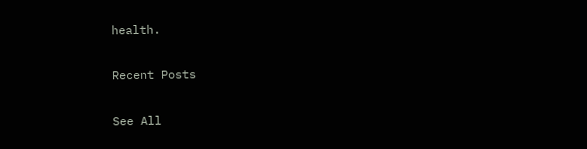health.

Recent Posts

See All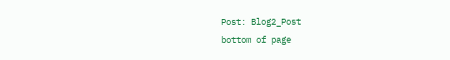Post: Blog2_Post
bottom of page